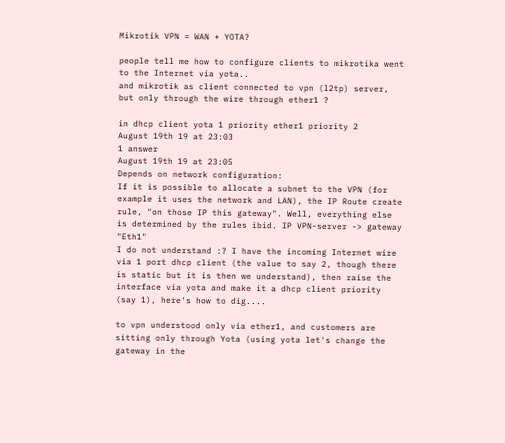Mikrotik VPN = WAN + YOTA?

people tell me how to configure clients to mikrotika went to the Internet via yota..
and mikrotik as client connected to vpn (l2tp) server, but only through the wire through ether1 ?

in dhcp client yota 1 priority ether1 priority 2
August 19th 19 at 23:03
1 answer
August 19th 19 at 23:05
Depends on network configuration:
If it is possible to allocate a subnet to the VPN (for example it uses the network and LAN), the IP Route create rule, "on those IP this gateway". Well, everything else is determined by the rules ibid. IP VPN-server -> gateway "Eth1"
I do not understand :? I have the incoming Internet wire via 1 port dhcp client (the value to say 2, though there is static but it is then we understand), then raise the interface via yota and make it a dhcp client priority (say 1), here's how to dig....

to vpn understood only via ether1, and customers are sitting only through Yota (using yota let's change the gateway in the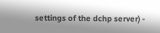settings of the dchp server) -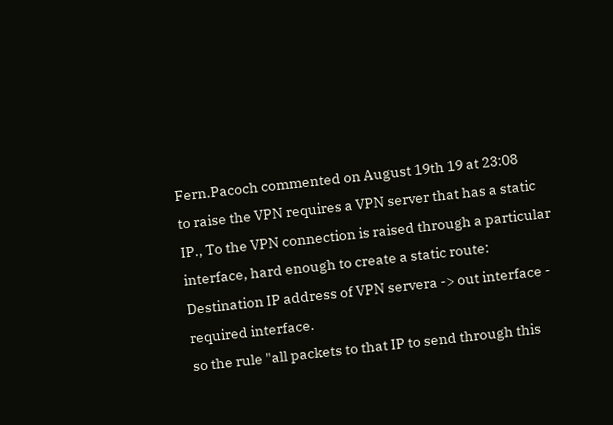Fern.Pacoch commented on August 19th 19 at 23:08
to raise the VPN requires a VPN server that has a static IP., To the VPN connection is raised through a particular interface, hard enough to create a static route:
Destination IP address of VPN servera -> out interface - required interface.
so the rule "all packets to that IP to send through this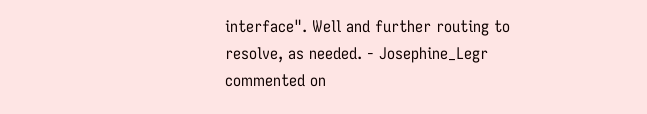interface". Well and further routing to resolve, as needed. - Josephine_Legr commented on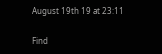August 19th 19 at 23:11

Find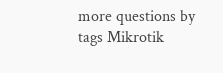more questions by tags Mikrotik